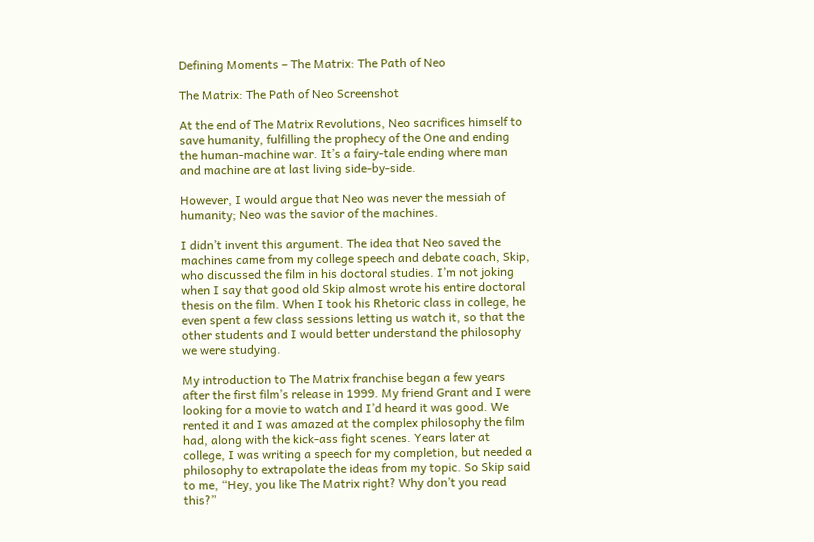Defining Moments – The Matrix: The Path of Neo

The Matrix: The Path of Neo Screenshot

At the end of The Matrix Revolutions, Neo sacrifices himself to save humanity, fulfilling the prophecy of the One and ending the human-machine war. It’s a fairy-tale ending where man and machine are at last living side-by-side.

However, I would argue that Neo was never the messiah of humanity; Neo was the savior of the machines.

I didn’t invent this argument. The idea that Neo saved the machines came from my college speech and debate coach, Skip, who discussed the film in his doctoral studies. I’m not joking when I say that good old Skip almost wrote his entire doctoral thesis on the film. When I took his Rhetoric class in college, he even spent a few class sessions letting us watch it, so that the other students and I would better understand the philosophy we were studying.

My introduction to The Matrix franchise began a few years after the first film’s release in 1999. My friend Grant and I were looking for a movie to watch and I’d heard it was good. We rented it and I was amazed at the complex philosophy the film had, along with the kick-ass fight scenes. Years later at college, I was writing a speech for my completion, but needed a philosophy to extrapolate the ideas from my topic. So Skip said to me, “Hey, you like The Matrix right? Why don’t you read this?”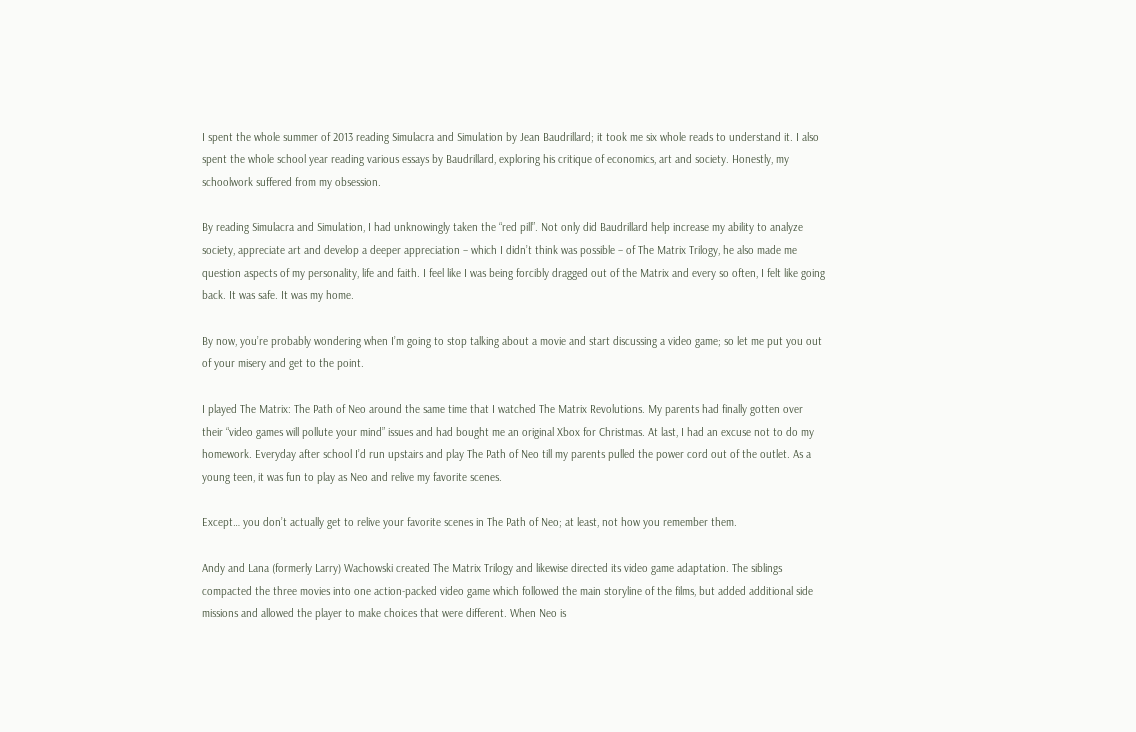I spent the whole summer of 2013 reading Simulacra and Simulation by Jean Baudrillard; it took me six whole reads to understand it. I also spent the whole school year reading various essays by Baudrillard, exploring his critique of economics, art and society. Honestly, my schoolwork suffered from my obsession.

By reading Simulacra and Simulation, I had unknowingly taken the “red pill”. Not only did Baudrillard help increase my ability to analyze society, appreciate art and develop a deeper appreciation – which I didn’t think was possible – of The Matrix Trilogy, he also made me question aspects of my personality, life and faith. I feel like I was being forcibly dragged out of the Matrix and every so often, I felt like going back. It was safe. It was my home.

By now, you’re probably wondering when I’m going to stop talking about a movie and start discussing a video game; so let me put you out of your misery and get to the point.

I played The Matrix: The Path of Neo around the same time that I watched The Matrix Revolutions. My parents had finally gotten over their “video games will pollute your mind” issues and had bought me an original Xbox for Christmas. At last, I had an excuse not to do my homework. Everyday after school I’d run upstairs and play The Path of Neo till my parents pulled the power cord out of the outlet. As a young teen, it was fun to play as Neo and relive my favorite scenes.

Except… you don’t actually get to relive your favorite scenes in The Path of Neo; at least, not how you remember them.

Andy and Lana (formerly Larry) Wachowski created The Matrix Trilogy and likewise directed its video game adaptation. The siblings compacted the three movies into one action-packed video game which followed the main storyline of the films, but added additional side missions and allowed the player to make choices that were different. When Neo is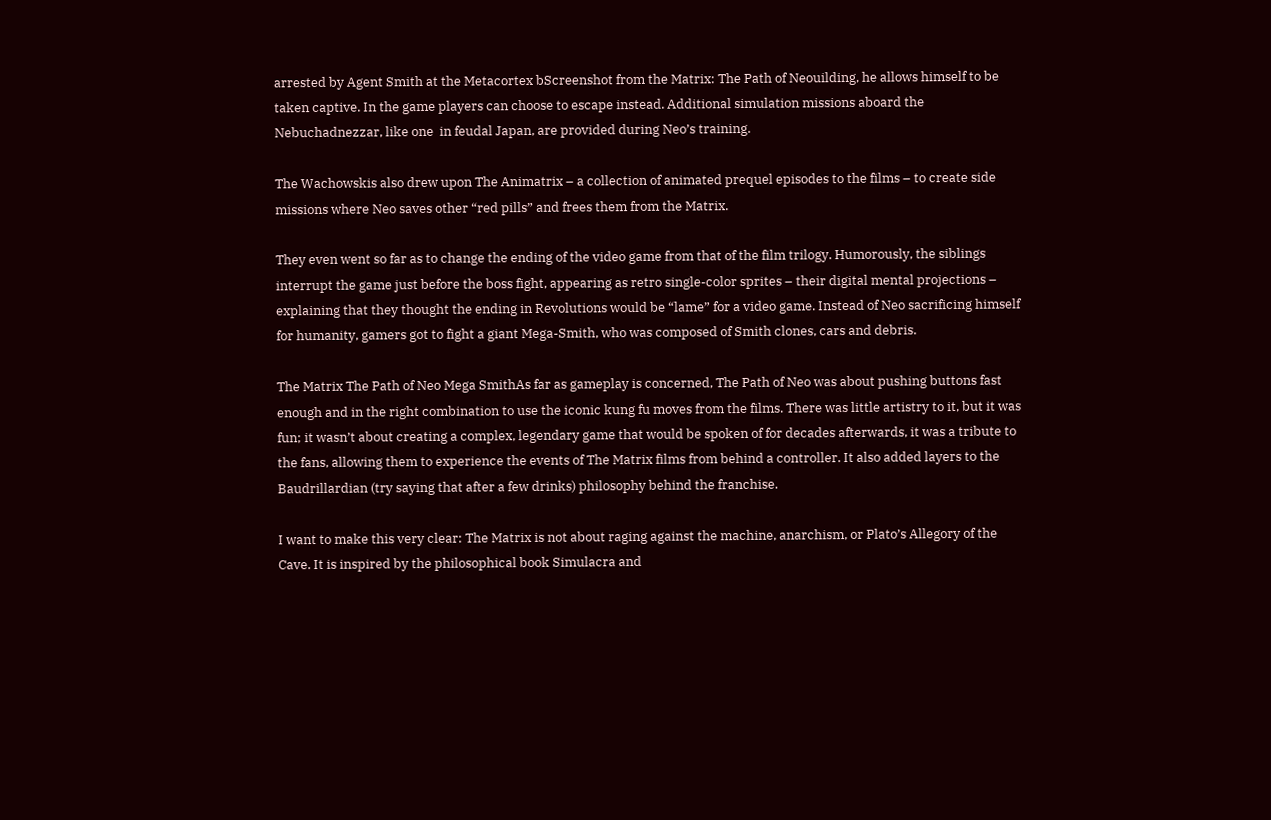arrested by Agent Smith at the Metacortex bScreenshot from the Matrix: The Path of Neouilding, he allows himself to be taken captive. In the game players can choose to escape instead. Additional simulation missions aboard the Nebuchadnezzar, like one  in feudal Japan, are provided during Neo’s training.

The Wachowskis also drew upon The Animatrix – a collection of animated prequel episodes to the films – to create side missions where Neo saves other “red pills” and frees them from the Matrix.

They even went so far as to change the ending of the video game from that of the film trilogy. Humorously, the siblings interrupt the game just before the boss fight, appearing as retro single-color sprites – their digital mental projections – explaining that they thought the ending in Revolutions would be “lame” for a video game. Instead of Neo sacrificing himself for humanity, gamers got to fight a giant Mega-Smith, who was composed of Smith clones, cars and debris.

The Matrix The Path of Neo Mega SmithAs far as gameplay is concerned, The Path of Neo was about pushing buttons fast enough and in the right combination to use the iconic kung fu moves from the films. There was little artistry to it, but it was fun; it wasn’t about creating a complex, legendary game that would be spoken of for decades afterwards, it was a tribute to the fans, allowing them to experience the events of The Matrix films from behind a controller. It also added layers to the Baudrillardian (try saying that after a few drinks) philosophy behind the franchise.

I want to make this very clear: The Matrix is not about raging against the machine, anarchism, or Plato’s Allegory of the Cave. It is inspired by the philosophical book Simulacra and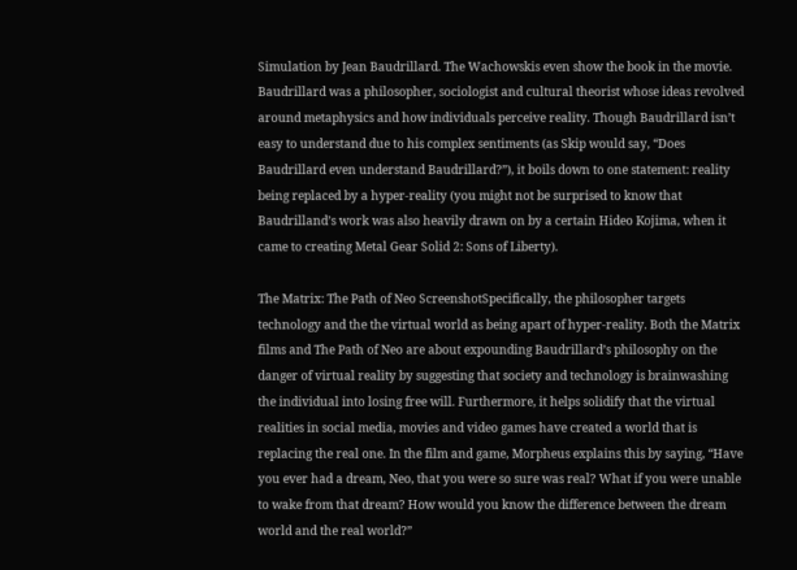Simulation by Jean Baudrillard. The Wachowskis even show the book in the movie. Baudrillard was a philosopher, sociologist and cultural theorist whose ideas revolved around metaphysics and how individuals perceive reality. Though Baudrillard isn’t easy to understand due to his complex sentiments (as Skip would say, “Does Baudrillard even understand Baudrillard?”), it boils down to one statement: reality being replaced by a hyper-reality (you might not be surprised to know that Baudrilland’s work was also heavily drawn on by a certain Hideo Kojima, when it came to creating Metal Gear Solid 2: Sons of Liberty).

The Matrix: The Path of Neo ScreenshotSpecifically, the philosopher targets technology and the the virtual world as being apart of hyper-reality. Both the Matrix films and The Path of Neo are about expounding Baudrillard’s philosophy on the danger of virtual reality by suggesting that society and technology is brainwashing the individual into losing free will. Furthermore, it helps solidify that the virtual realities in social media, movies and video games have created a world that is replacing the real one. In the film and game, Morpheus explains this by saying, “Have you ever had a dream, Neo, that you were so sure was real? What if you were unable to wake from that dream? How would you know the difference between the dream world and the real world?”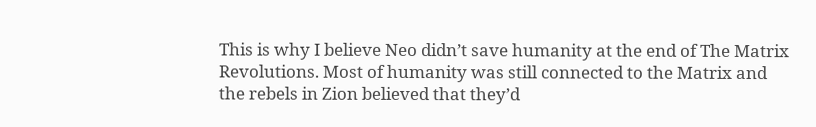This is why I believe Neo didn’t save humanity at the end of The Matrix Revolutions. Most of humanity was still connected to the Matrix and the rebels in Zion believed that they’d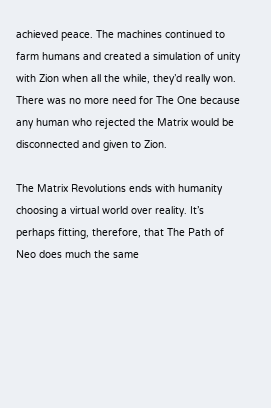achieved peace. The machines continued to farm humans and created a simulation of unity with Zion when all the while, they’d really won. There was no more need for The One because any human who rejected the Matrix would be disconnected and given to Zion.

The Matrix Revolutions ends with humanity choosing a virtual world over reality. It’s perhaps fitting, therefore, that The Path of Neo does much the same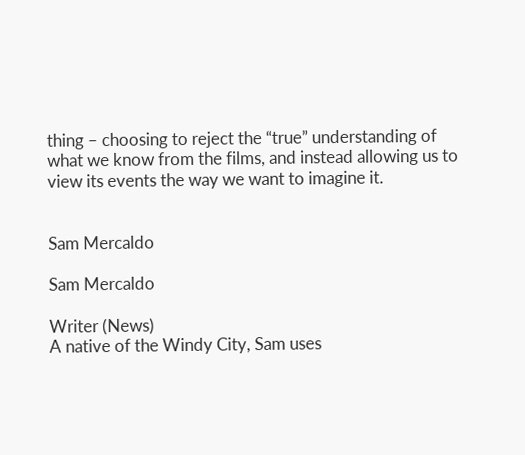thing – choosing to reject the “true” understanding of what we know from the films, and instead allowing us to view its events the way we want to imagine it.


Sam Mercaldo

Sam Mercaldo

Writer (News)
A native of the Windy City, Sam uses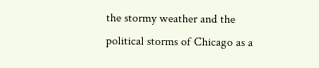the stormy weather and the political storms of Chicago as a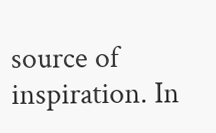source of inspiration. In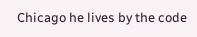Chicago he lives by the code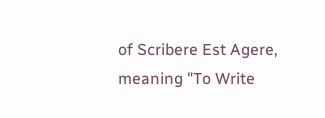of Scribere Est Agere, meaning "To Write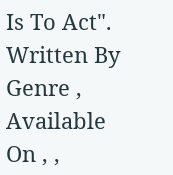Is To Act".
Written By
Genre ,
Available On , ,